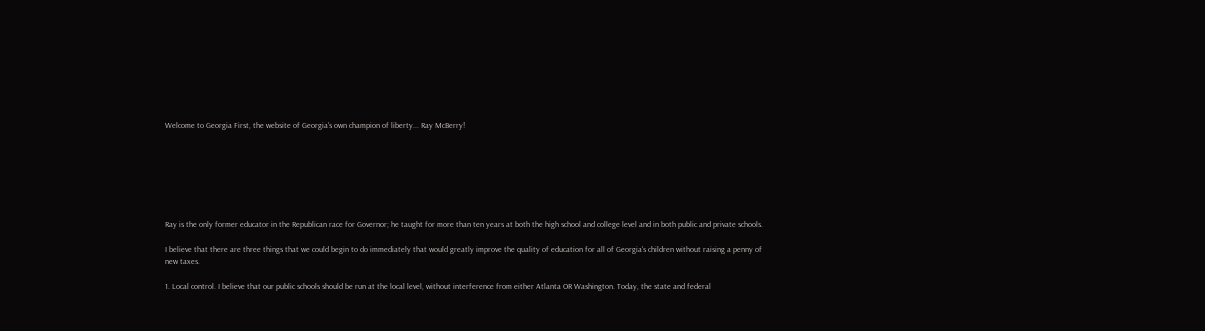Welcome to Georgia First, the website of Georgia's own champion of liberty... Ray McBerry!







Ray is the only former educator in the Republican race for Governor; he taught for more than ten years at both the high school and college level and in both public and private schools.

I believe that there are three things that we could begin to do immediately that would greatly improve the quality of education for all of Georgia's children without raising a penny of new taxes.

1. Local control. I believe that our public schools should be run at the local level, without interference from either Atlanta OR Washington. Today, the state and federal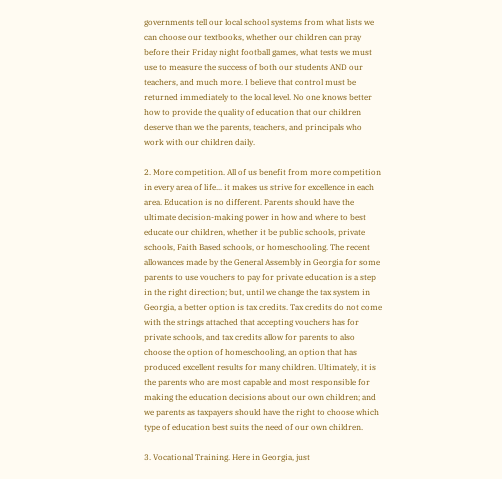governments tell our local school systems from what lists we can choose our textbooks, whether our children can pray before their Friday night football games, what tests we must use to measure the success of both our students AND our teachers, and much more. I believe that control must be returned immediately to the local level. No one knows better how to provide the quality of education that our children deserve than we the parents, teachers, and principals who work with our children daily.

2. More competition. All of us benefit from more competition in every area of life... it makes us strive for excellence in each area. Education is no different. Parents should have the ultimate decision-making power in how and where to best educate our children, whether it be public schools, private schools, Faith Based schools, or homeschooling. The recent allowances made by the General Assembly in Georgia for some parents to use vouchers to pay for private education is a step in the right direction; but, until we change the tax system in Georgia, a better option is tax credits. Tax credits do not come with the strings attached that accepting vouchers has for private schools, and tax credits allow for parents to also choose the option of homeschooling, an option that has produced excellent results for many children. Ultimately, it is the parents who are most capable and most responsible for making the education decisions about our own children; and we parents as taxpayers should have the right to choose which type of education best suits the need of our own children.

3. Vocational Training. Here in Georgia, just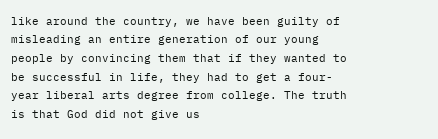like around the country, we have been guilty of misleading an entire generation of our young people by convincing them that if they wanted to be successful in life, they had to get a four-year liberal arts degree from college. The truth is that God did not give us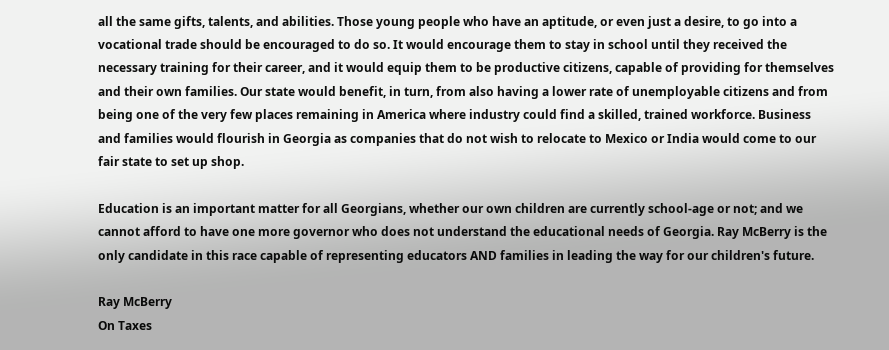all the same gifts, talents, and abilities. Those young people who have an aptitude, or even just a desire, to go into a vocational trade should be encouraged to do so. It would encourage them to stay in school until they received the necessary training for their career, and it would equip them to be productive citizens, capable of providing for themselves and their own families. Our state would benefit, in turn, from also having a lower rate of unemployable citizens and from being one of the very few places remaining in America where industry could find a skilled, trained workforce. Business and families would flourish in Georgia as companies that do not wish to relocate to Mexico or India would come to our fair state to set up shop.

Education is an important matter for all Georgians, whether our own children are currently school-age or not; and we cannot afford to have one more governor who does not understand the educational needs of Georgia. Ray McBerry is the only candidate in this race capable of representing educators AND families in leading the way for our children's future.

Ray McBerry
On Taxes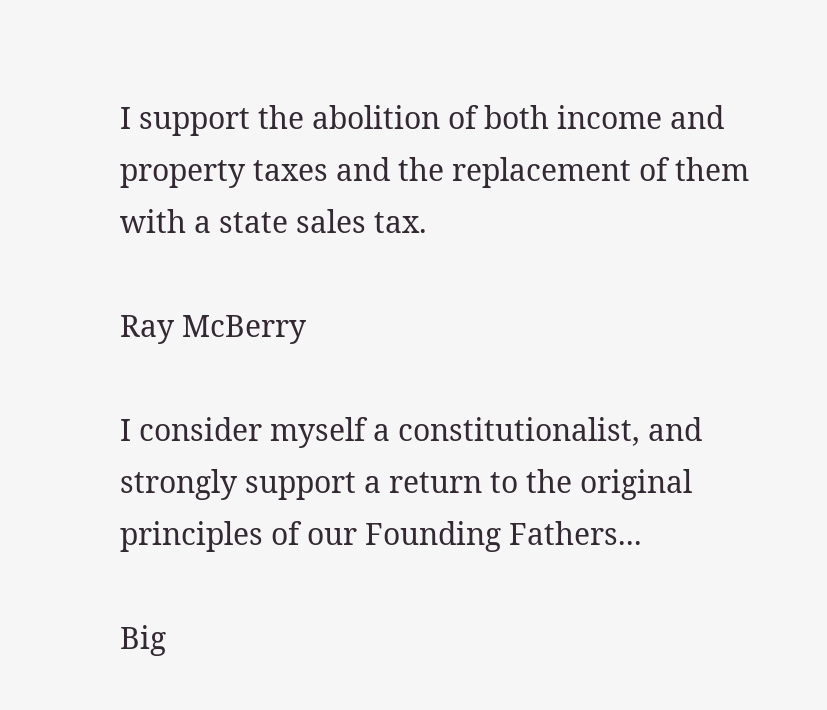I support the abolition of both income and property taxes and the replacement of them with a state sales tax.

Ray McBerry

I consider myself a constitutionalist, and strongly support a return to the original principles of our Founding Fathers...

Big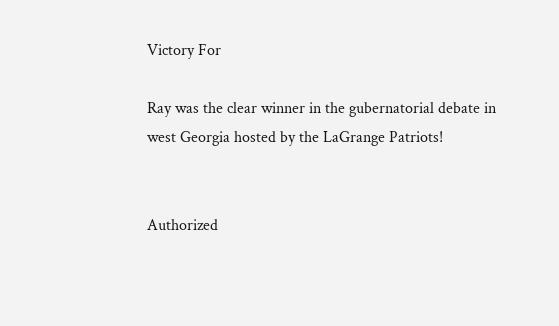Victory For

Ray was the clear winner in the gubernatorial debate in west Georgia hosted by the LaGrange Patriots!


Authorized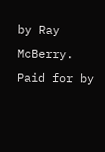by Ray McBerry. Paid for by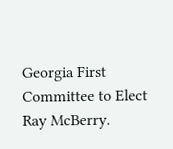Georgia First Committee to Elect Ray McBerry.